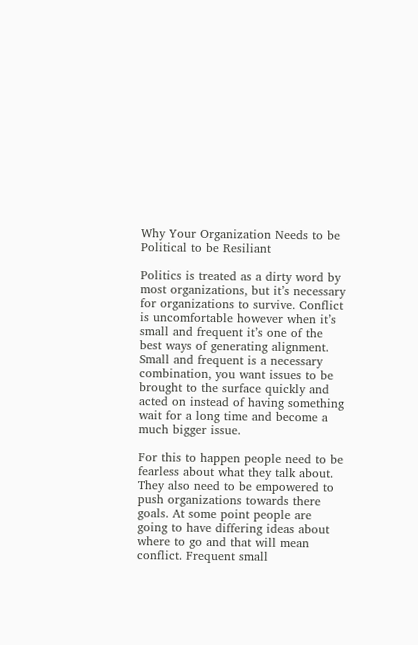Why Your Organization Needs to be Political to be Resiliant

Politics is treated as a dirty word by most organizations, but it’s necessary for organizations to survive. Conflict is uncomfortable however when it’s small and frequent it’s one of the best ways of generating alignment. Small and frequent is a necessary combination, you want issues to be brought to the surface quickly and acted on instead of having something wait for a long time and become a much bigger issue.

For this to happen people need to be fearless about what they talk about. They also need to be empowered to push organizations towards there goals. At some point people are going to have differing ideas about where to go and that will mean conflict. Frequent small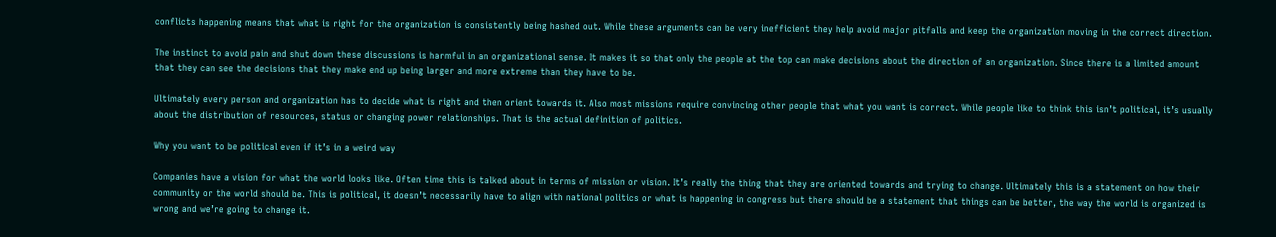conflicts happening means that what is right for the organization is consistently being hashed out. While these arguments can be very inefficient they help avoid major pitfalls and keep the organization moving in the correct direction.

The instinct to avoid pain and shut down these discussions is harmful in an organizational sense. It makes it so that only the people at the top can make decisions about the direction of an organization. Since there is a limited amount that they can see the decisions that they make end up being larger and more extreme than they have to be.

Ultimately every person and organization has to decide what is right and then orient towards it. Also most missions require convincing other people that what you want is correct. While people like to think this isn’t political, it’s usually about the distribution of resources, status or changing power relationships. That is the actual definition of politics.

Why you want to be political even if it’s in a weird way

Companies have a vision for what the world looks like. Often time this is talked about in terms of mission or vision. It’s really the thing that they are oriented towards and trying to change. Ultimately this is a statement on how their community or the world should be. This is political, it doesn’t necessarily have to align with national politics or what is happening in congress but there should be a statement that things can be better, the way the world is organized is wrong and we’re going to change it.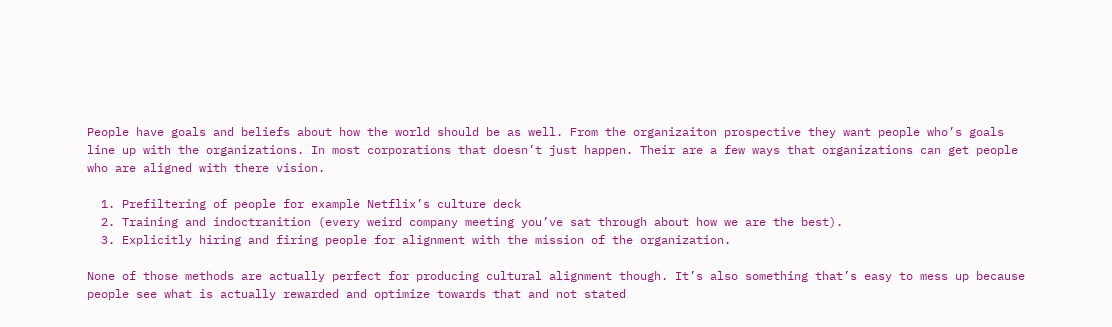People have goals and beliefs about how the world should be as well. From the organizaiton prospective they want people who’s goals line up with the organizations. In most corporations that doesn’t just happen. Their are a few ways that organizations can get people who are aligned with there vision.

  1. Prefiltering of people for example Netflix’s culture deck
  2. Training and indoctranition (every weird company meeting you’ve sat through about how we are the best).
  3. Explicitly hiring and firing people for alignment with the mission of the organization.

None of those methods are actually perfect for producing cultural alignment though. It’s also something that’s easy to mess up because people see what is actually rewarded and optimize towards that and not stated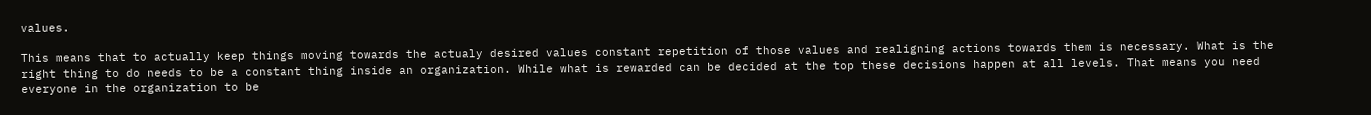values.

This means that to actually keep things moving towards the actualy desired values constant repetition of those values and realigning actions towards them is necessary. What is the right thing to do needs to be a constant thing inside an organization. While what is rewarded can be decided at the top these decisions happen at all levels. That means you need everyone in the organization to be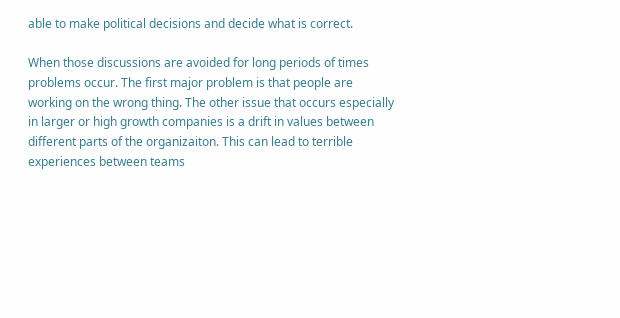able to make political decisions and decide what is correct.

When those discussions are avoided for long periods of times problems occur. The first major problem is that people are working on the wrong thing. The other issue that occurs especially in larger or high growth companies is a drift in values between different parts of the organizaiton. This can lead to terrible experiences between teams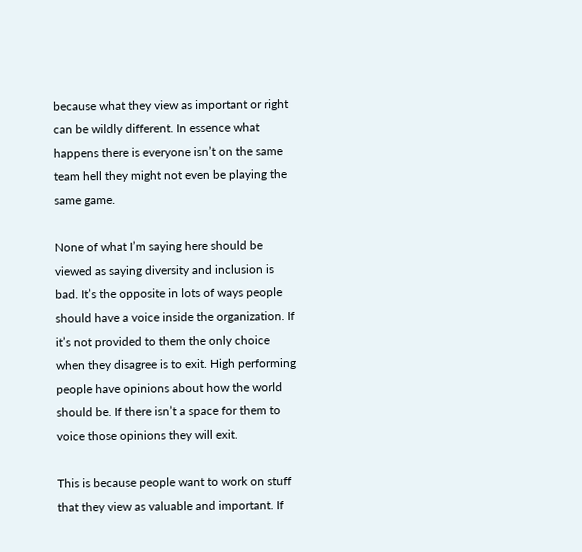because what they view as important or right can be wildly different. In essence what happens there is everyone isn’t on the same team hell they might not even be playing the same game.

None of what I’m saying here should be viewed as saying diversity and inclusion is bad. It’s the opposite in lots of ways people should have a voice inside the organization. If it’s not provided to them the only choice when they disagree is to exit. High performing people have opinions about how the world should be. If there isn’t a space for them to voice those opinions they will exit.

This is because people want to work on stuff that they view as valuable and important. If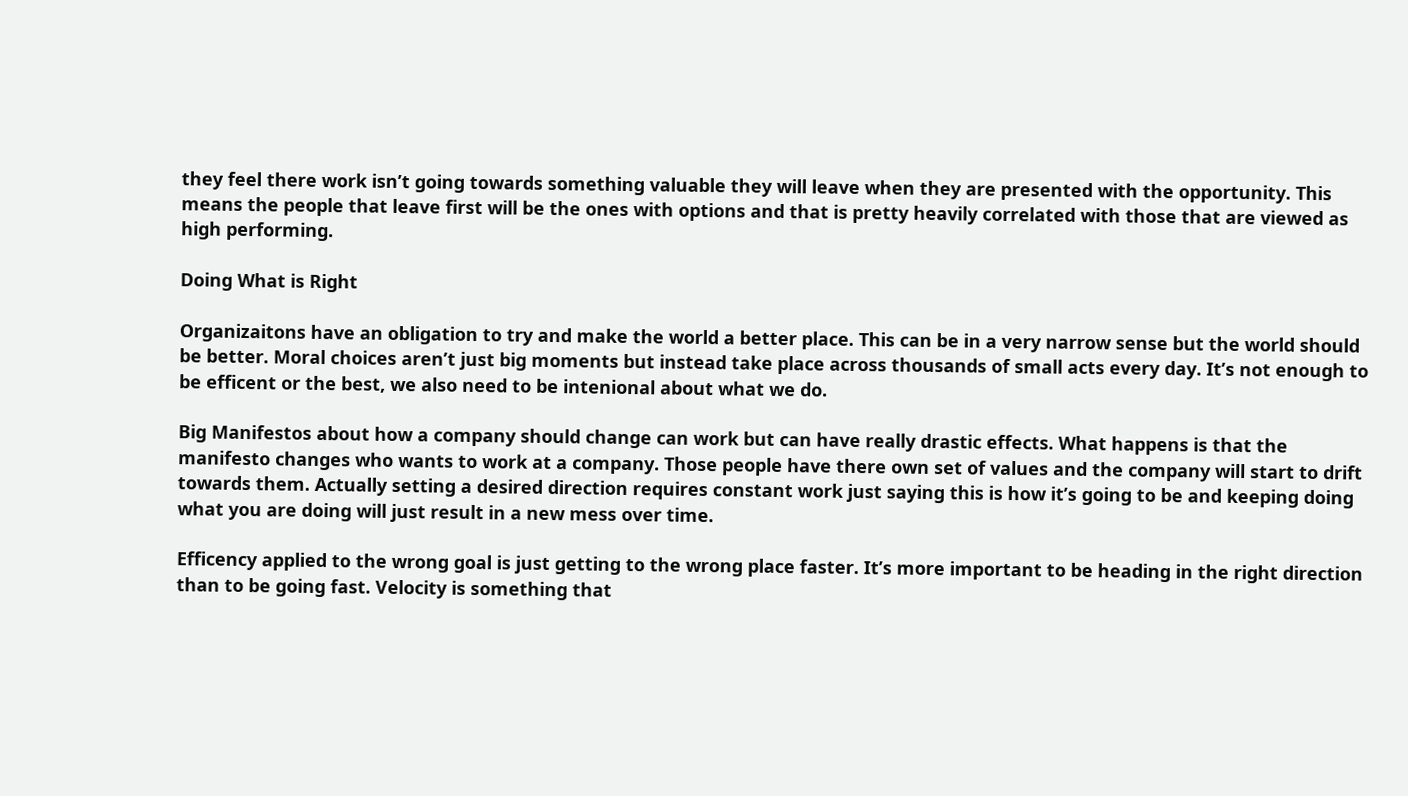they feel there work isn’t going towards something valuable they will leave when they are presented with the opportunity. This means the people that leave first will be the ones with options and that is pretty heavily correlated with those that are viewed as high performing.

Doing What is Right

Organizaitons have an obligation to try and make the world a better place. This can be in a very narrow sense but the world should be better. Moral choices aren’t just big moments but instead take place across thousands of small acts every day. It’s not enough to be efficent or the best, we also need to be intenional about what we do.

Big Manifestos about how a company should change can work but can have really drastic effects. What happens is that the manifesto changes who wants to work at a company. Those people have there own set of values and the company will start to drift towards them. Actually setting a desired direction requires constant work just saying this is how it’s going to be and keeping doing what you are doing will just result in a new mess over time.

Efficency applied to the wrong goal is just getting to the wrong place faster. It’s more important to be heading in the right direction than to be going fast. Velocity is something that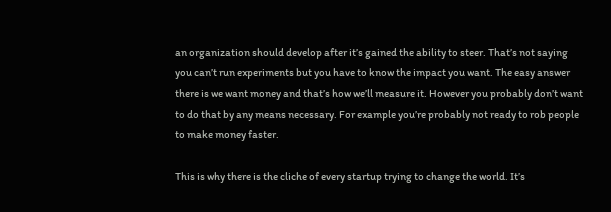an organization should develop after it’s gained the ability to steer. That’s not saying you can’t run experiments but you have to know the impact you want. The easy answer there is we want money and that’s how we’ll measure it. However you probably don’t want to do that by any means necessary. For example you’re probably not ready to rob people to make money faster.

This is why there is the cliche of every startup trying to change the world. It’s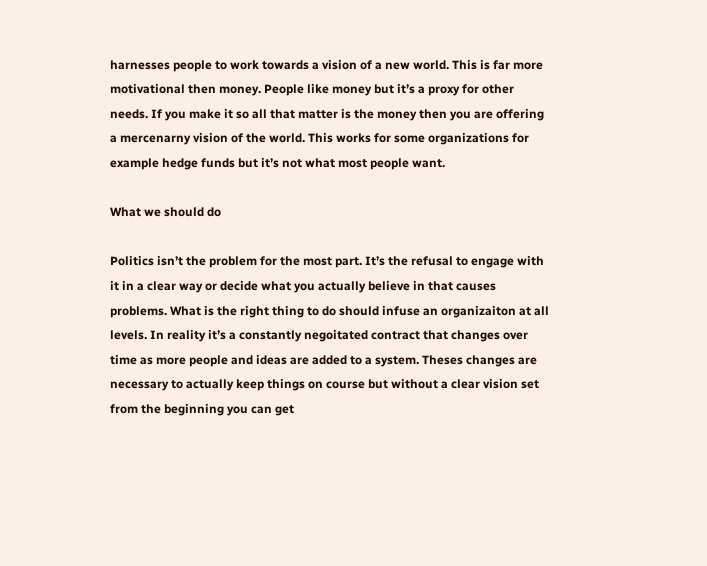harnesses people to work towards a vision of a new world. This is far more motivational then money. People like money but it’s a proxy for other needs. If you make it so all that matter is the money then you are offering a mercenarny vision of the world. This works for some organizations for example hedge funds but it’s not what most people want.

What we should do

Politics isn’t the problem for the most part. It’s the refusal to engage with it in a clear way or decide what you actually believe in that causes problems. What is the right thing to do should infuse an organizaiton at all levels. In reality it’s a constantly negoitated contract that changes over time as more people and ideas are added to a system. Theses changes are necessary to actually keep things on course but without a clear vision set from the beginning you can get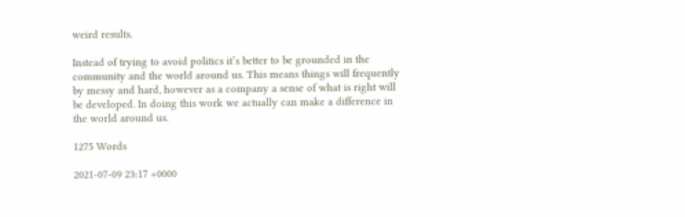weird results.

Instead of trying to avoid politics it’s better to be grounded in the community and the world around us. This means things will frequently by messy and hard, however as a company a sense of what is right will be developed. In doing this work we actually can make a difference in the world around us.

1275 Words

2021-07-09 23:17 +0000